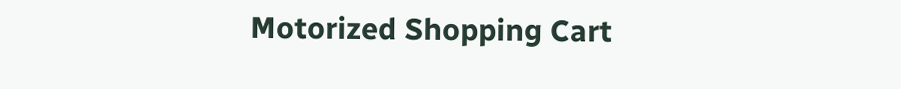Motorized Shopping Cart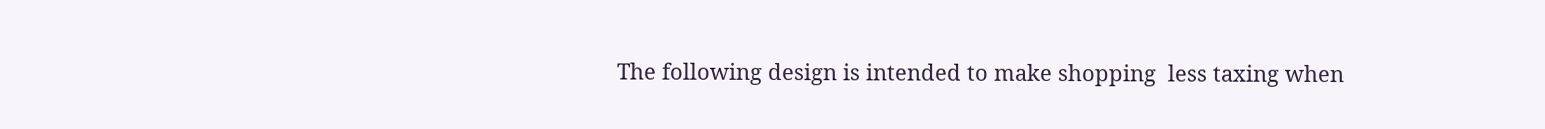The following design is intended to make shopping  less taxing when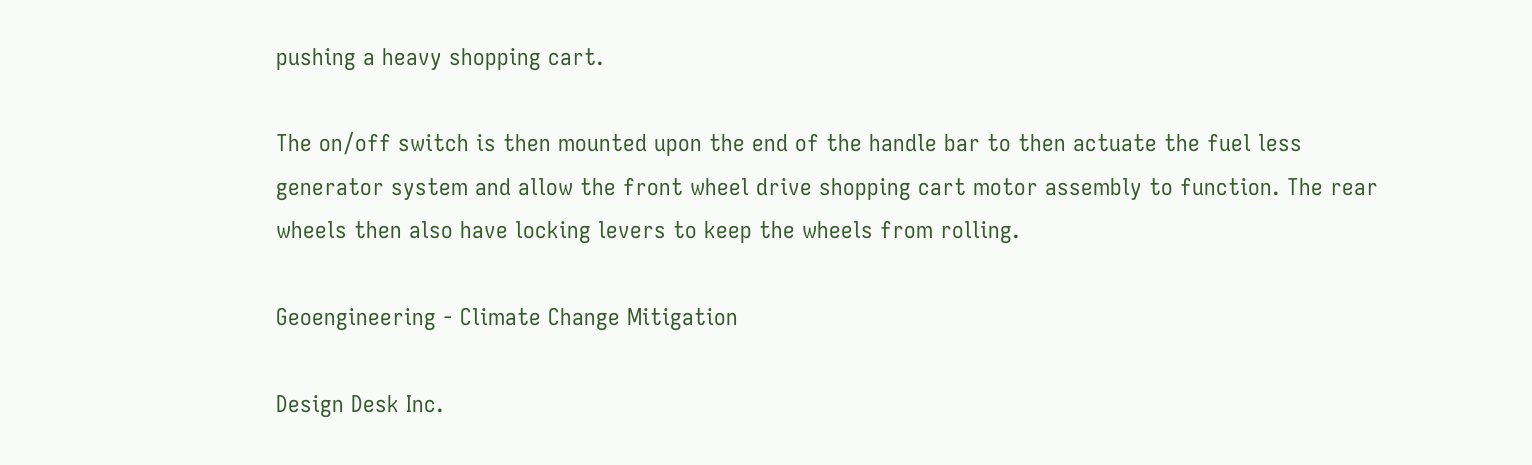pushing a heavy shopping cart.

The on/off switch is then mounted upon the end of the handle bar to then actuate the fuel less generator system and allow the front wheel drive shopping cart motor assembly to function. The rear wheels then also have locking levers to keep the wheels from rolling.

Geoengineering - Climate Change Mitigation

Design Desk Inc.